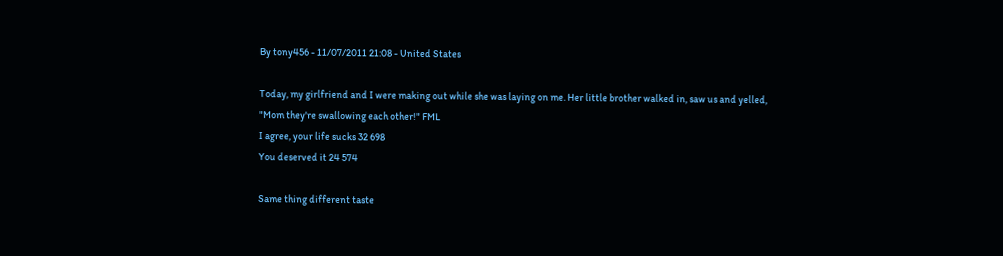By tony456 - 11/07/2011 21:08 - United States

Today, my girlfriend and I were making out while she was laying on me. Her little brother walked in, saw us and yelled, "Mom they're swallowing each other!" FML
I agree, your life sucks 32 698
You deserved it 24 574

Same thing different taste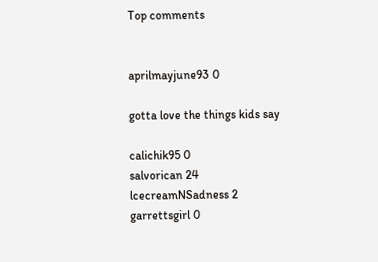Top comments


aprilmayjune93 0

gotta love the things kids say

calichik95 0
salvorican 24
lcecreamNSadness 2
garrettsgirl 0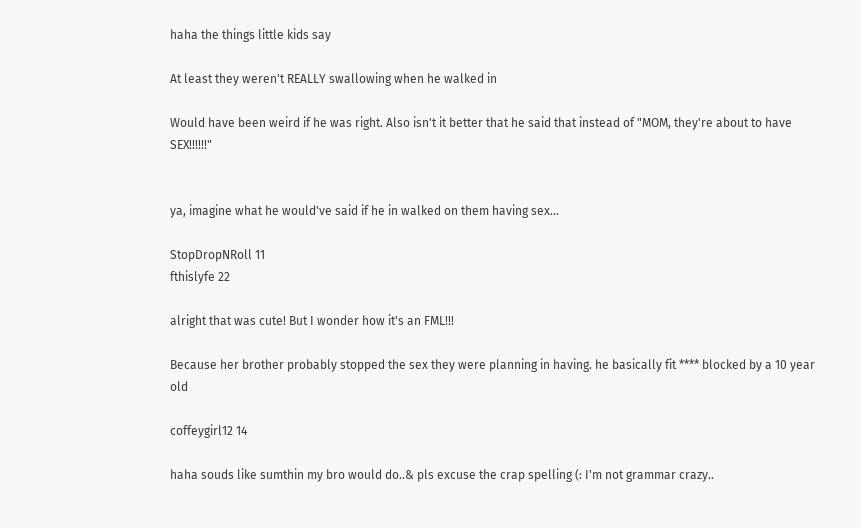haha the things little kids say

At least they weren't REALLY swallowing when he walked in

Would have been weird if he was right. Also isn't it better that he said that instead of "MOM, they're about to have SEX!!!!!!"


ya, imagine what he would've said if he in walked on them having sex...

StopDropNRoll 11
fthislyfe 22

alright that was cute! But I wonder how it's an FML!!!

Because her brother probably stopped the sex they were planning in having. he basically fit **** blocked by a 10 year old

coffeygirl12 14

haha souds like sumthin my bro would do..& pls excuse the crap spelling (: I'm not grammar crazy..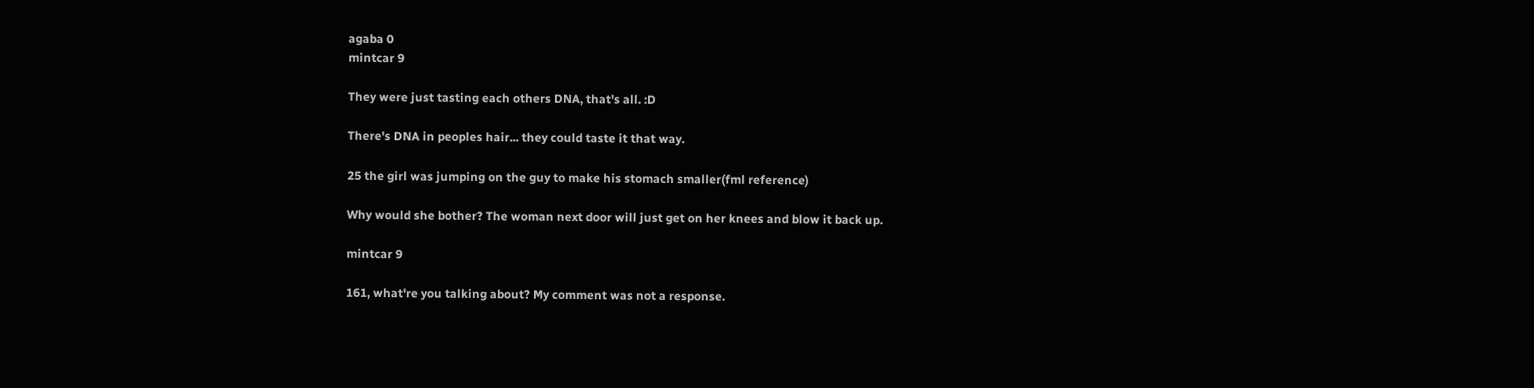agaba 0
mintcar 9

They were just tasting each others DNA, that's all. :D

There's DNA in peoples hair... they could taste it that way.

25 the girl was jumping on the guy to make his stomach smaller(fml reference)

Why would she bother? The woman next door will just get on her knees and blow it back up.

mintcar 9

161, what're you talking about? My comment was not a response.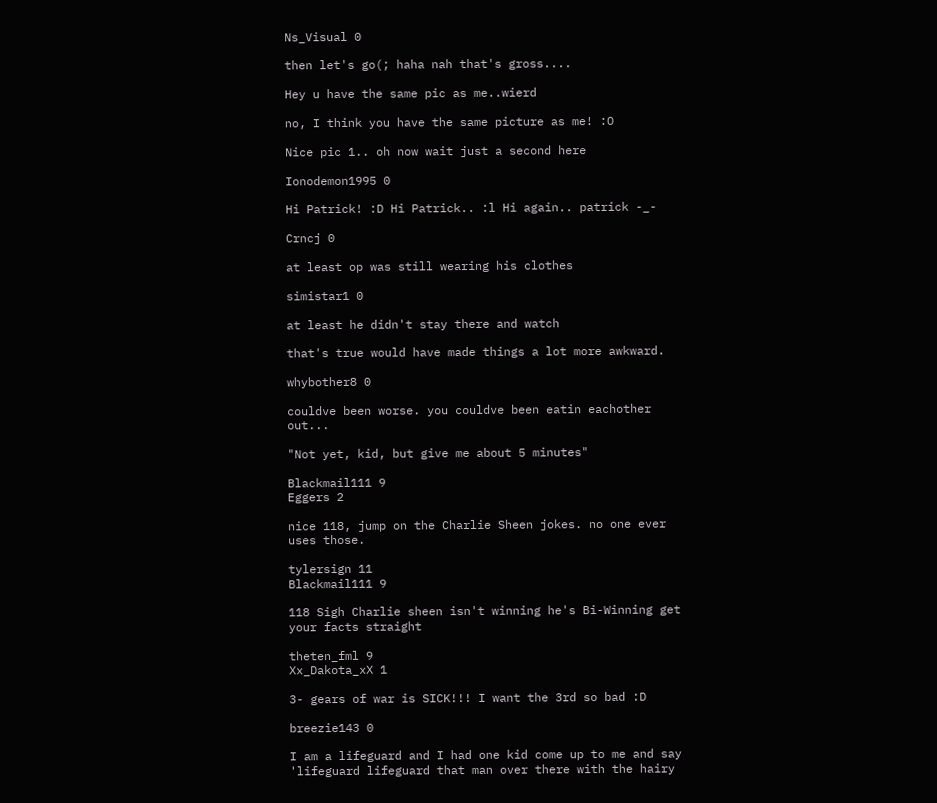Ns_Visual 0

then let's go(; haha nah that's gross....

Hey u have the same pic as me..wierd

no, I think you have the same picture as me! :O

Nice pic 1.. oh now wait just a second here

Ionodemon1995 0

Hi Patrick! :D Hi Patrick.. :l Hi again.. patrick -_-

Crncj 0

at least op was still wearing his clothes

simistar1 0

at least he didn't stay there and watch

that's true would have made things a lot more awkward.

whybother8 0

couldve been worse. you couldve been eatin eachother out...

"Not yet, kid, but give me about 5 minutes"

Blackmail111 9
Eggers 2

nice 118, jump on the Charlie Sheen jokes. no one ever uses those.

tylersign 11
Blackmail111 9

118 Sigh Charlie sheen isn't winning he's Bi-Winning get your facts straight

theten_fml 9
Xx_Dakota_xX 1

3- gears of war is SICK!!! I want the 3rd so bad :D

breezie143 0

I am a lifeguard and I had one kid come up to me and say 'lifeguard lifeguard that man over there with the hairy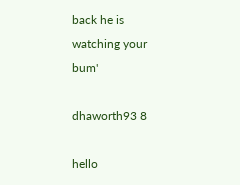back he is watching your bum'

dhaworth93 8

hello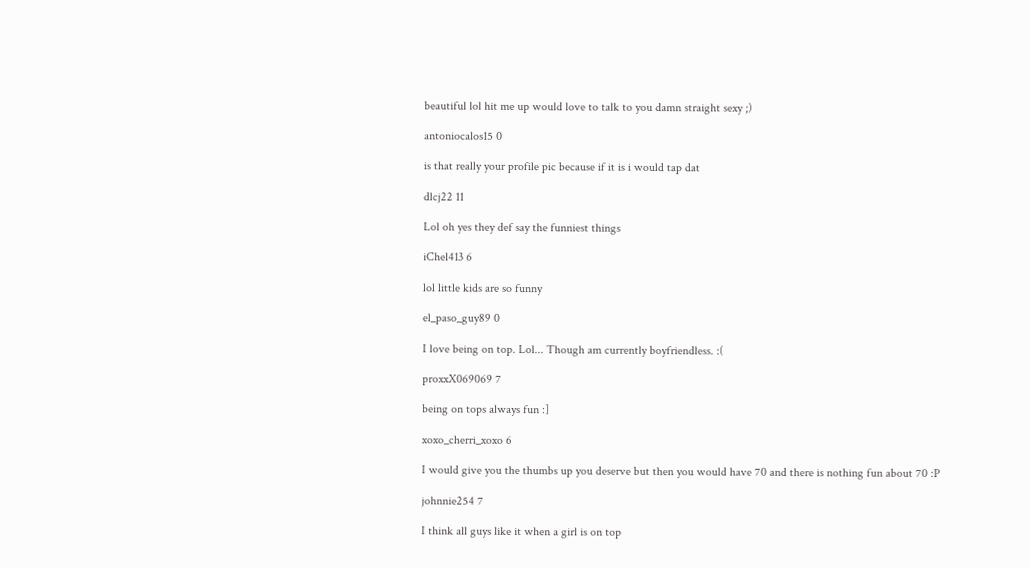beautiful lol hit me up would love to talk to you damn straight sexy ;)

antoniocalos15 0

is that really your profile pic because if it is i would tap dat

dlcj22 11

Lol oh yes they def say the funniest things

iChel413 6

lol little kids are so funny

el_paso_guy89 0

I love being on top. Lol... Though am currently boyfriendless. :(

proxxX069069 7

being on tops always fun :]

xoxo_cherri_xoxo 6

I would give you the thumbs up you deserve but then you would have 70 and there is nothing fun about 70 :P

johnnie254 7

I think all guys like it when a girl is on top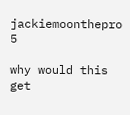jackiemoonthepro 5

why would this get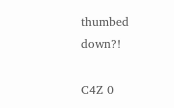thumbed down?!

C4Z 0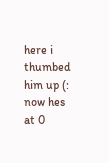here i thumbed him up (: now hes at 0